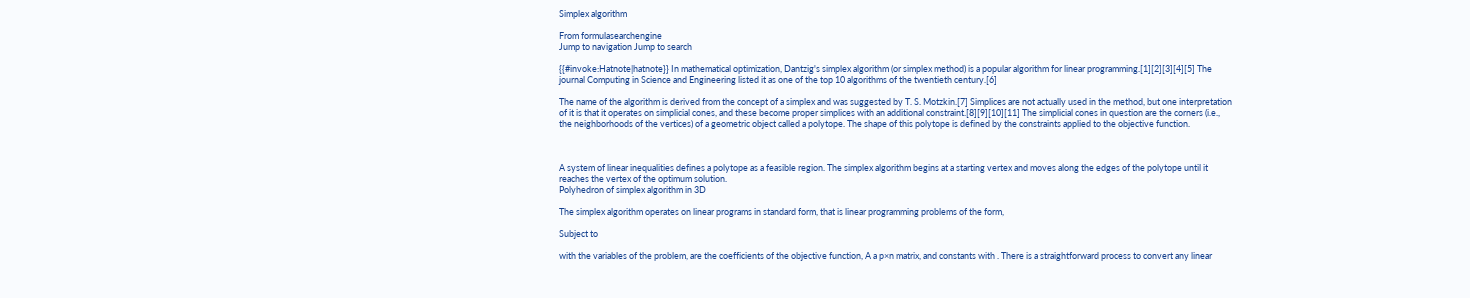Simplex algorithm

From formulasearchengine
Jump to navigation Jump to search

{{#invoke:Hatnote|hatnote}} In mathematical optimization, Dantzig's simplex algorithm (or simplex method) is a popular algorithm for linear programming.[1][2][3][4][5] The journal Computing in Science and Engineering listed it as one of the top 10 algorithms of the twentieth century.[6]

The name of the algorithm is derived from the concept of a simplex and was suggested by T. S. Motzkin.[7] Simplices are not actually used in the method, but one interpretation of it is that it operates on simplicial cones, and these become proper simplices with an additional constraint.[8][9][10][11] The simplicial cones in question are the corners (i.e., the neighborhoods of the vertices) of a geometric object called a polytope. The shape of this polytope is defined by the constraints applied to the objective function.



A system of linear inequalities defines a polytope as a feasible region. The simplex algorithm begins at a starting vertex and moves along the edges of the polytope until it reaches the vertex of the optimum solution.
Polyhedron of simplex algorithm in 3D

The simplex algorithm operates on linear programs in standard form, that is linear programming problems of the form,

Subject to

with the variables of the problem, are the coefficients of the objective function, A a p×n matrix, and constants with . There is a straightforward process to convert any linear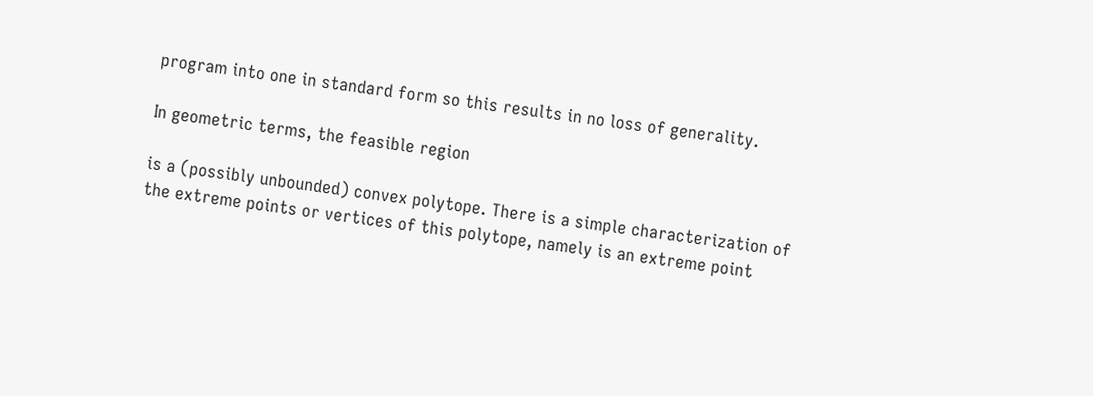program into one in standard form so this results in no loss of generality.

In geometric terms, the feasible region

is a (possibly unbounded) convex polytope. There is a simple characterization of the extreme points or vertices of this polytope, namely is an extreme point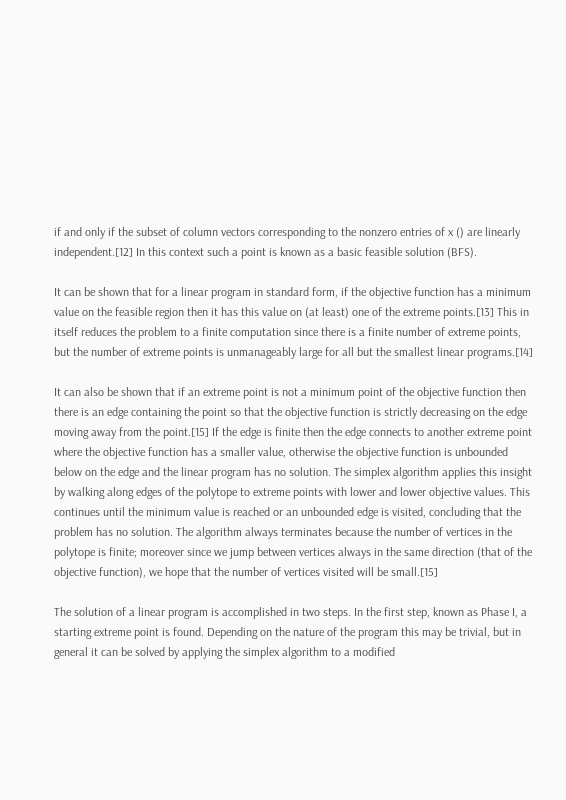if and only if the subset of column vectors corresponding to the nonzero entries of x () are linearly independent.[12] In this context such a point is known as a basic feasible solution (BFS).

It can be shown that for a linear program in standard form, if the objective function has a minimum value on the feasible region then it has this value on (at least) one of the extreme points.[13] This in itself reduces the problem to a finite computation since there is a finite number of extreme points, but the number of extreme points is unmanageably large for all but the smallest linear programs.[14]

It can also be shown that if an extreme point is not a minimum point of the objective function then there is an edge containing the point so that the objective function is strictly decreasing on the edge moving away from the point.[15] If the edge is finite then the edge connects to another extreme point where the objective function has a smaller value, otherwise the objective function is unbounded below on the edge and the linear program has no solution. The simplex algorithm applies this insight by walking along edges of the polytope to extreme points with lower and lower objective values. This continues until the minimum value is reached or an unbounded edge is visited, concluding that the problem has no solution. The algorithm always terminates because the number of vertices in the polytope is finite; moreover since we jump between vertices always in the same direction (that of the objective function), we hope that the number of vertices visited will be small.[15]

The solution of a linear program is accomplished in two steps. In the first step, known as Phase I, a starting extreme point is found. Depending on the nature of the program this may be trivial, but in general it can be solved by applying the simplex algorithm to a modified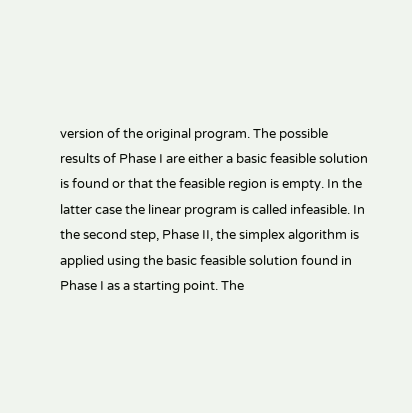version of the original program. The possible results of Phase I are either a basic feasible solution is found or that the feasible region is empty. In the latter case the linear program is called infeasible. In the second step, Phase II, the simplex algorithm is applied using the basic feasible solution found in Phase I as a starting point. The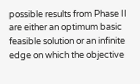possible results from Phase II are either an optimum basic feasible solution or an infinite edge on which the objective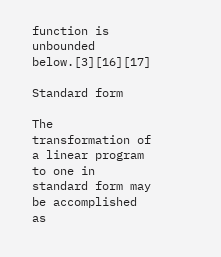function is unbounded below.[3][16][17]

Standard form

The transformation of a linear program to one in standard form may be accomplished as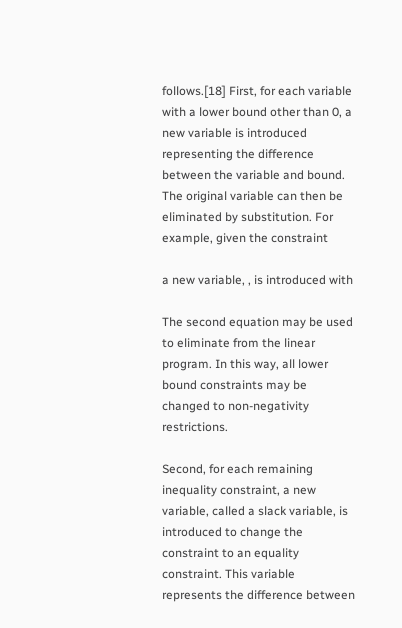follows.[18] First, for each variable with a lower bound other than 0, a new variable is introduced representing the difference between the variable and bound. The original variable can then be eliminated by substitution. For example, given the constraint

a new variable, , is introduced with

The second equation may be used to eliminate from the linear program. In this way, all lower bound constraints may be changed to non-negativity restrictions.

Second, for each remaining inequality constraint, a new variable, called a slack variable, is introduced to change the constraint to an equality constraint. This variable represents the difference between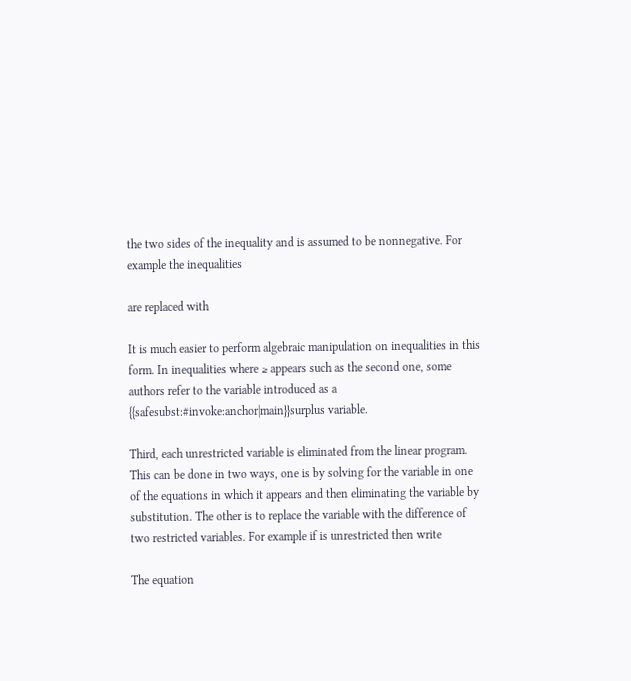the two sides of the inequality and is assumed to be nonnegative. For example the inequalities

are replaced with

It is much easier to perform algebraic manipulation on inequalities in this form. In inequalities where ≥ appears such as the second one, some authors refer to the variable introduced as a {{safesubst:#invoke:anchor|main}}surplus variable.

Third, each unrestricted variable is eliminated from the linear program. This can be done in two ways, one is by solving for the variable in one of the equations in which it appears and then eliminating the variable by substitution. The other is to replace the variable with the difference of two restricted variables. For example if is unrestricted then write

The equation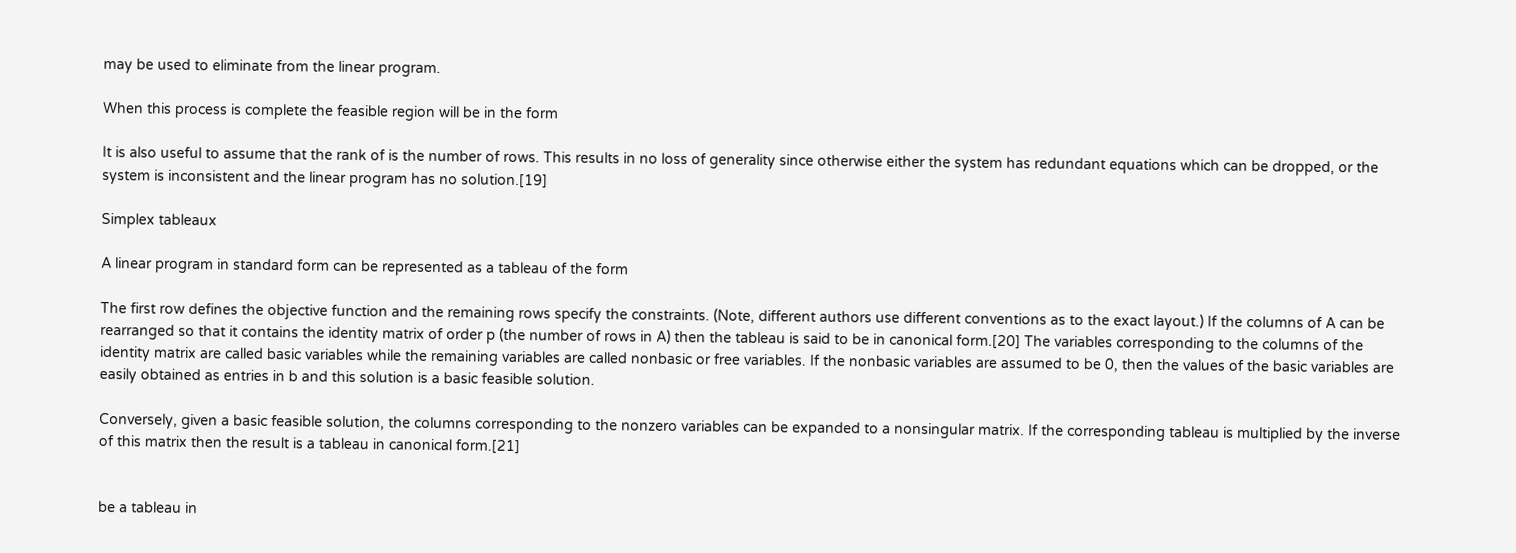may be used to eliminate from the linear program.

When this process is complete the feasible region will be in the form

It is also useful to assume that the rank of is the number of rows. This results in no loss of generality since otherwise either the system has redundant equations which can be dropped, or the system is inconsistent and the linear program has no solution.[19]

Simplex tableaux

A linear program in standard form can be represented as a tableau of the form

The first row defines the objective function and the remaining rows specify the constraints. (Note, different authors use different conventions as to the exact layout.) If the columns of A can be rearranged so that it contains the identity matrix of order p (the number of rows in A) then the tableau is said to be in canonical form.[20] The variables corresponding to the columns of the identity matrix are called basic variables while the remaining variables are called nonbasic or free variables. If the nonbasic variables are assumed to be 0, then the values of the basic variables are easily obtained as entries in b and this solution is a basic feasible solution.

Conversely, given a basic feasible solution, the columns corresponding to the nonzero variables can be expanded to a nonsingular matrix. If the corresponding tableau is multiplied by the inverse of this matrix then the result is a tableau in canonical form.[21]


be a tableau in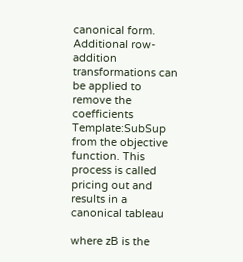canonical form. Additional row-addition transformations can be applied to remove the coefficients Template:SubSup from the objective function. This process is called pricing out and results in a canonical tableau

where zB is the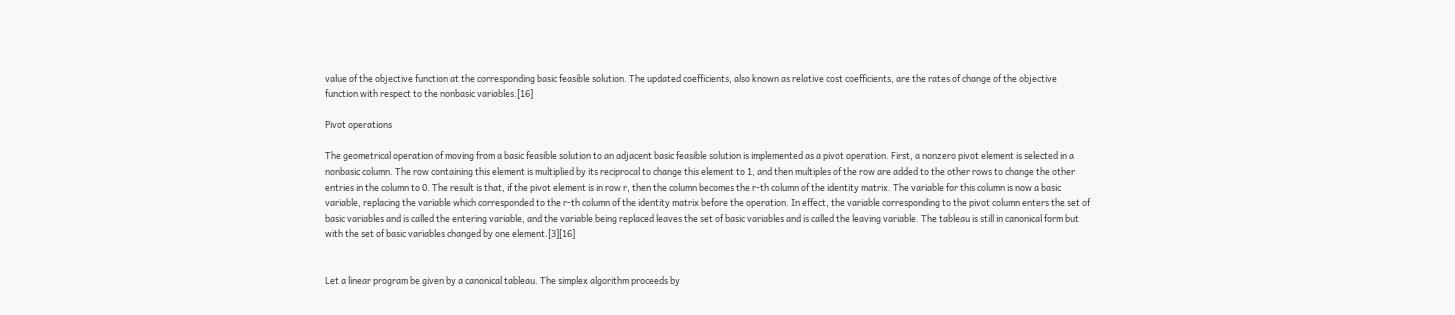value of the objective function at the corresponding basic feasible solution. The updated coefficients, also known as relative cost coefficients, are the rates of change of the objective function with respect to the nonbasic variables.[16]

Pivot operations

The geometrical operation of moving from a basic feasible solution to an adjacent basic feasible solution is implemented as a pivot operation. First, a nonzero pivot element is selected in a nonbasic column. The row containing this element is multiplied by its reciprocal to change this element to 1, and then multiples of the row are added to the other rows to change the other entries in the column to 0. The result is that, if the pivot element is in row r, then the column becomes the r-th column of the identity matrix. The variable for this column is now a basic variable, replacing the variable which corresponded to the r-th column of the identity matrix before the operation. In effect, the variable corresponding to the pivot column enters the set of basic variables and is called the entering variable, and the variable being replaced leaves the set of basic variables and is called the leaving variable. The tableau is still in canonical form but with the set of basic variables changed by one element.[3][16]


Let a linear program be given by a canonical tableau. The simplex algorithm proceeds by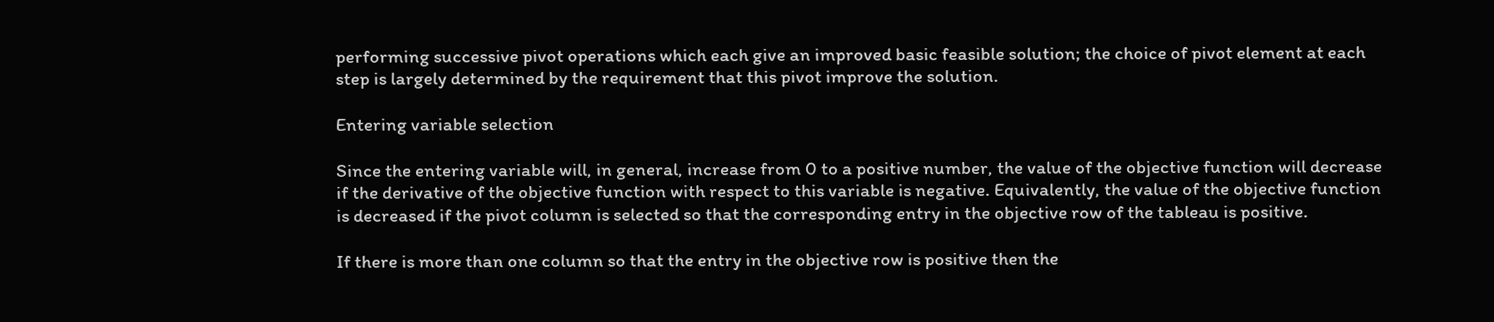performing successive pivot operations which each give an improved basic feasible solution; the choice of pivot element at each step is largely determined by the requirement that this pivot improve the solution.

Entering variable selection

Since the entering variable will, in general, increase from 0 to a positive number, the value of the objective function will decrease if the derivative of the objective function with respect to this variable is negative. Equivalently, the value of the objective function is decreased if the pivot column is selected so that the corresponding entry in the objective row of the tableau is positive.

If there is more than one column so that the entry in the objective row is positive then the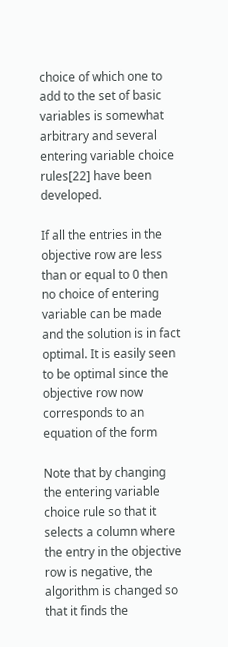choice of which one to add to the set of basic variables is somewhat arbitrary and several entering variable choice rules[22] have been developed.

If all the entries in the objective row are less than or equal to 0 then no choice of entering variable can be made and the solution is in fact optimal. It is easily seen to be optimal since the objective row now corresponds to an equation of the form

Note that by changing the entering variable choice rule so that it selects a column where the entry in the objective row is negative, the algorithm is changed so that it finds the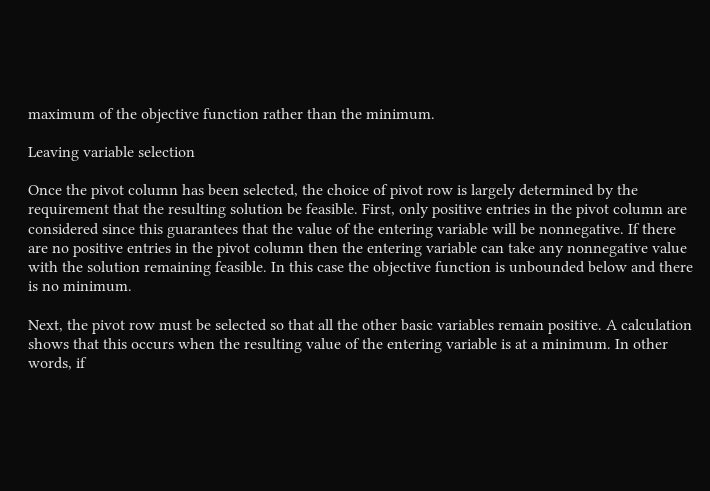maximum of the objective function rather than the minimum.

Leaving variable selection

Once the pivot column has been selected, the choice of pivot row is largely determined by the requirement that the resulting solution be feasible. First, only positive entries in the pivot column are considered since this guarantees that the value of the entering variable will be nonnegative. If there are no positive entries in the pivot column then the entering variable can take any nonnegative value with the solution remaining feasible. In this case the objective function is unbounded below and there is no minimum.

Next, the pivot row must be selected so that all the other basic variables remain positive. A calculation shows that this occurs when the resulting value of the entering variable is at a minimum. In other words, if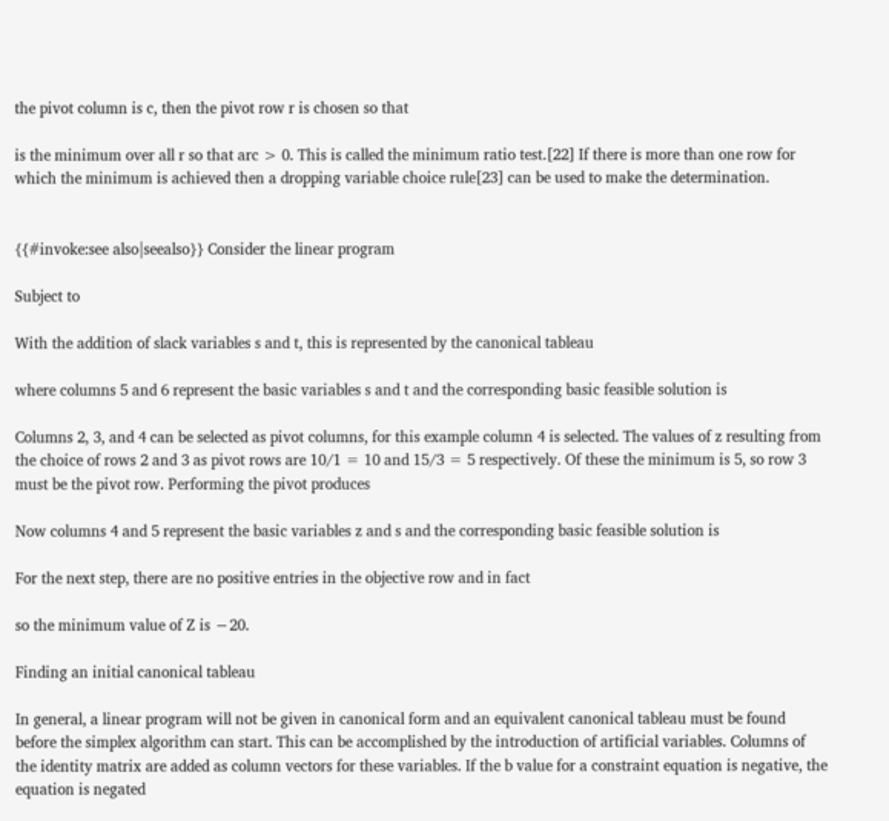the pivot column is c, then the pivot row r is chosen so that

is the minimum over all r so that arc > 0. This is called the minimum ratio test.[22] If there is more than one row for which the minimum is achieved then a dropping variable choice rule[23] can be used to make the determination.


{{#invoke:see also|seealso}} Consider the linear program

Subject to

With the addition of slack variables s and t, this is represented by the canonical tableau

where columns 5 and 6 represent the basic variables s and t and the corresponding basic feasible solution is

Columns 2, 3, and 4 can be selected as pivot columns, for this example column 4 is selected. The values of z resulting from the choice of rows 2 and 3 as pivot rows are 10/1 = 10 and 15/3 = 5 respectively. Of these the minimum is 5, so row 3 must be the pivot row. Performing the pivot produces

Now columns 4 and 5 represent the basic variables z and s and the corresponding basic feasible solution is

For the next step, there are no positive entries in the objective row and in fact

so the minimum value of Z is −20.

Finding an initial canonical tableau

In general, a linear program will not be given in canonical form and an equivalent canonical tableau must be found before the simplex algorithm can start. This can be accomplished by the introduction of artificial variables. Columns of the identity matrix are added as column vectors for these variables. If the b value for a constraint equation is negative, the equation is negated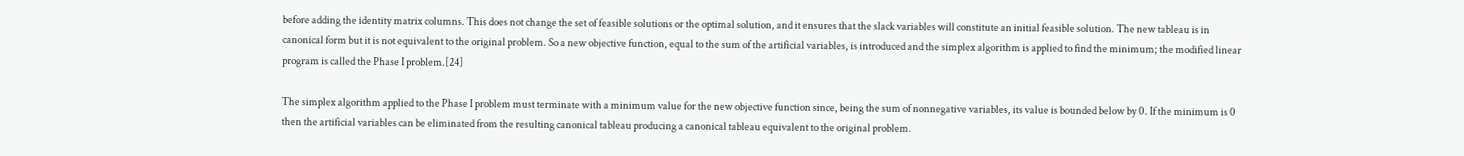before adding the identity matrix columns. This does not change the set of feasible solutions or the optimal solution, and it ensures that the slack variables will constitute an initial feasible solution. The new tableau is in canonical form but it is not equivalent to the original problem. So a new objective function, equal to the sum of the artificial variables, is introduced and the simplex algorithm is applied to find the minimum; the modified linear program is called the Phase I problem.[24]

The simplex algorithm applied to the Phase I problem must terminate with a minimum value for the new objective function since, being the sum of nonnegative variables, its value is bounded below by 0. If the minimum is 0 then the artificial variables can be eliminated from the resulting canonical tableau producing a canonical tableau equivalent to the original problem.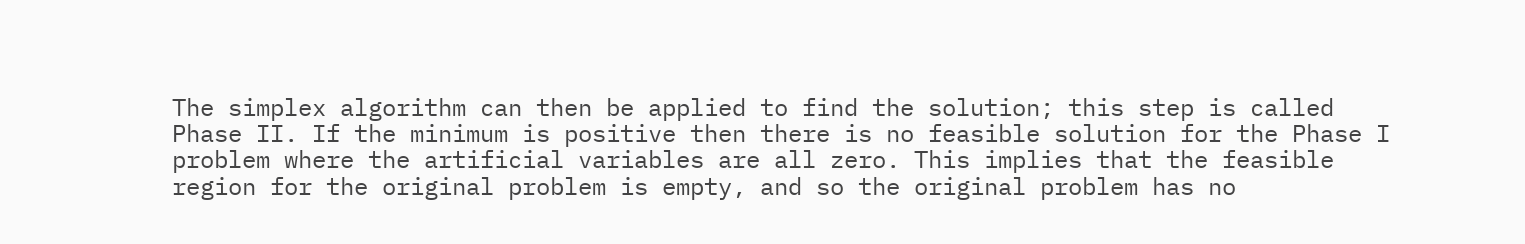The simplex algorithm can then be applied to find the solution; this step is called Phase II. If the minimum is positive then there is no feasible solution for the Phase I problem where the artificial variables are all zero. This implies that the feasible region for the original problem is empty, and so the original problem has no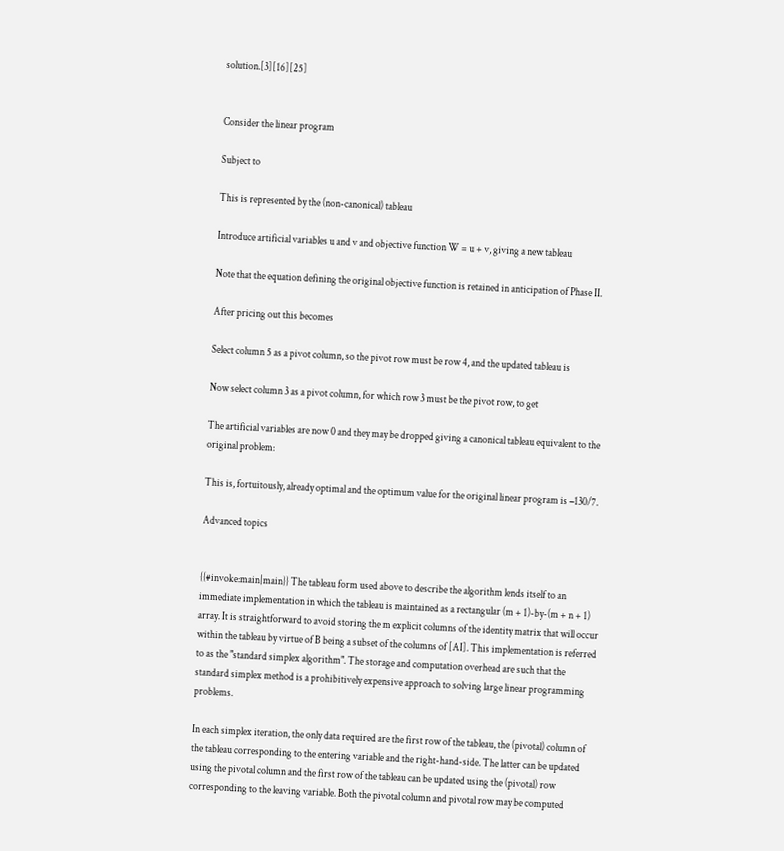solution.[3][16][25]


Consider the linear program

Subject to

This is represented by the (non-canonical) tableau

Introduce artificial variables u and v and objective function W = u + v, giving a new tableau

Note that the equation defining the original objective function is retained in anticipation of Phase II.

After pricing out this becomes

Select column 5 as a pivot column, so the pivot row must be row 4, and the updated tableau is

Now select column 3 as a pivot column, for which row 3 must be the pivot row, to get

The artificial variables are now 0 and they may be dropped giving a canonical tableau equivalent to the original problem:

This is, fortuitously, already optimal and the optimum value for the original linear program is −130/7.

Advanced topics


{{#invoke:main|main}} The tableau form used above to describe the algorithm lends itself to an immediate implementation in which the tableau is maintained as a rectangular (m + 1)-by-(m + n + 1) array. It is straightforward to avoid storing the m explicit columns of the identity matrix that will occur within the tableau by virtue of B being a subset of the columns of [AI]. This implementation is referred to as the "standard simplex algorithm". The storage and computation overhead are such that the standard simplex method is a prohibitively expensive approach to solving large linear programming problems.

In each simplex iteration, the only data required are the first row of the tableau, the (pivotal) column of the tableau corresponding to the entering variable and the right-hand-side. The latter can be updated using the pivotal column and the first row of the tableau can be updated using the (pivotal) row corresponding to the leaving variable. Both the pivotal column and pivotal row may be computed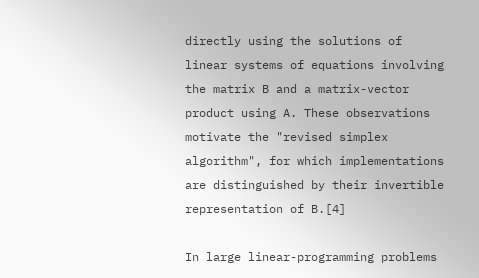directly using the solutions of linear systems of equations involving the matrix B and a matrix-vector product using A. These observations motivate the "revised simplex algorithm", for which implementations are distinguished by their invertible representation of B.[4]

In large linear-programming problems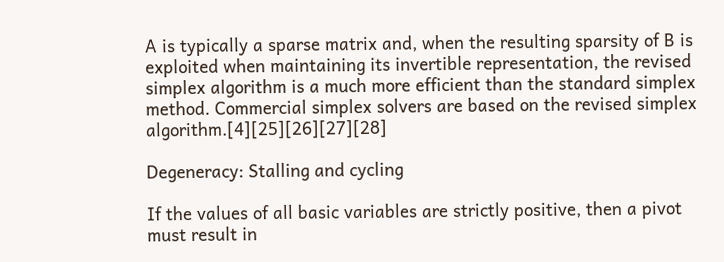A is typically a sparse matrix and, when the resulting sparsity of B is exploited when maintaining its invertible representation, the revised simplex algorithm is a much more efficient than the standard simplex method. Commercial simplex solvers are based on the revised simplex algorithm.[4][25][26][27][28]

Degeneracy: Stalling and cycling

If the values of all basic variables are strictly positive, then a pivot must result in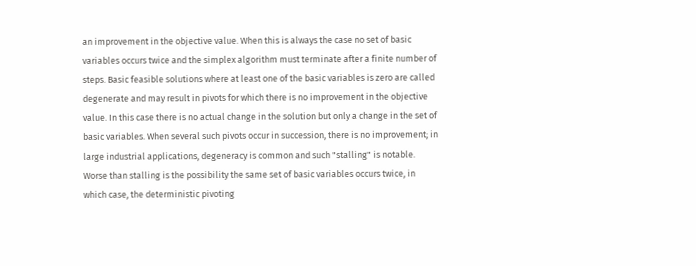an improvement in the objective value. When this is always the case no set of basic variables occurs twice and the simplex algorithm must terminate after a finite number of steps. Basic feasible solutions where at least one of the basic variables is zero are called degenerate and may result in pivots for which there is no improvement in the objective value. In this case there is no actual change in the solution but only a change in the set of basic variables. When several such pivots occur in succession, there is no improvement; in large industrial applications, degeneracy is common and such "stalling" is notable. Worse than stalling is the possibility the same set of basic variables occurs twice, in which case, the deterministic pivoting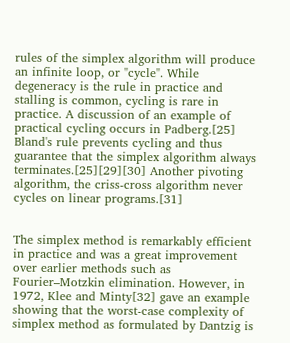rules of the simplex algorithm will produce an infinite loop, or "cycle". While degeneracy is the rule in practice and stalling is common, cycling is rare in practice. A discussion of an example of practical cycling occurs in Padberg.[25] Bland's rule prevents cycling and thus guarantee that the simplex algorithm always terminates.[25][29][30] Another pivoting algorithm, the criss-cross algorithm never cycles on linear programs.[31]


The simplex method is remarkably efficient in practice and was a great improvement over earlier methods such as Fourier–Motzkin elimination. However, in 1972, Klee and Minty[32] gave an example showing that the worst-case complexity of simplex method as formulated by Dantzig is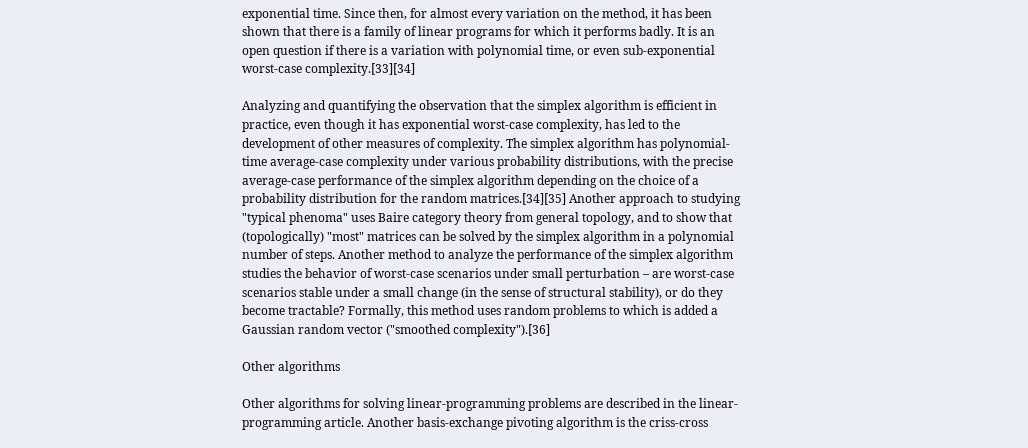exponential time. Since then, for almost every variation on the method, it has been shown that there is a family of linear programs for which it performs badly. It is an open question if there is a variation with polynomial time, or even sub-exponential worst-case complexity.[33][34]

Analyzing and quantifying the observation that the simplex algorithm is efficient in practice, even though it has exponential worst-case complexity, has led to the development of other measures of complexity. The simplex algorithm has polynomial-time average-case complexity under various probability distributions, with the precise average-case performance of the simplex algorithm depending on the choice of a probability distribution for the random matrices.[34][35] Another approach to studying "typical phenoma" uses Baire category theory from general topology, and to show that (topologically) "most" matrices can be solved by the simplex algorithm in a polynomial number of steps. Another method to analyze the performance of the simplex algorithm studies the behavior of worst-case scenarios under small perturbation – are worst-case scenarios stable under a small change (in the sense of structural stability), or do they become tractable? Formally, this method uses random problems to which is added a Gaussian random vector ("smoothed complexity").[36]

Other algorithms

Other algorithms for solving linear-programming problems are described in the linear-programming article. Another basis-exchange pivoting algorithm is the criss-cross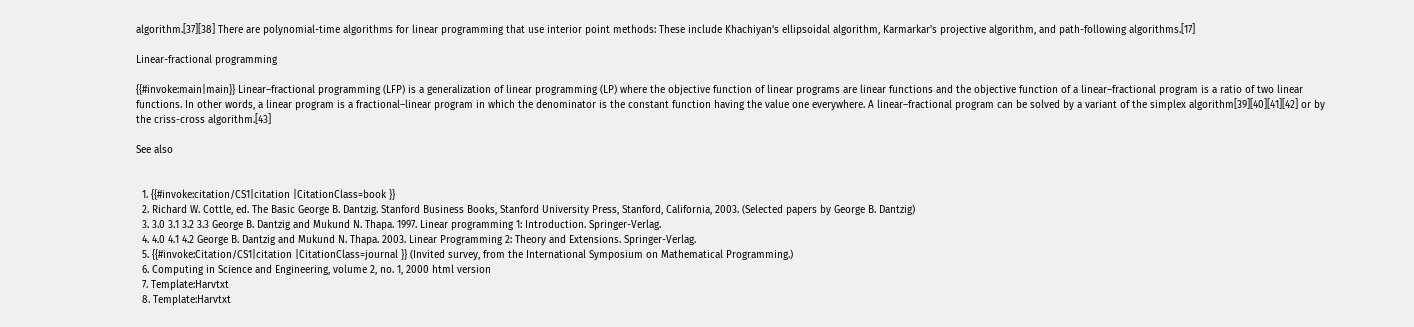algorithm.[37][38] There are polynomial-time algorithms for linear programming that use interior point methods: These include Khachiyan's ellipsoidal algorithm, Karmarkar's projective algorithm, and path-following algorithms.[17]

Linear-fractional programming

{{#invoke:main|main}} Linear–fractional programming (LFP) is a generalization of linear programming (LP) where the objective function of linear programs are linear functions and the objective function of a linear–fractional program is a ratio of two linear functions. In other words, a linear program is a fractional–linear program in which the denominator is the constant function having the value one everywhere. A linear–fractional program can be solved by a variant of the simplex algorithm[39][40][41][42] or by the criss-cross algorithm.[43]

See also


  1. {{#invoke:citation/CS1|citation |CitationClass=book }}
  2. Richard W. Cottle, ed. The Basic George B. Dantzig. Stanford Business Books, Stanford University Press, Stanford, California, 2003. (Selected papers by George B. Dantzig)
  3. 3.0 3.1 3.2 3.3 George B. Dantzig and Mukund N. Thapa. 1997. Linear programming 1: Introduction. Springer-Verlag.
  4. 4.0 4.1 4.2 George B. Dantzig and Mukund N. Thapa. 2003. Linear Programming 2: Theory and Extensions. Springer-Verlag.
  5. {{#invoke:Citation/CS1|citation |CitationClass=journal }} (Invited survey, from the International Symposium on Mathematical Programming.)
  6. Computing in Science and Engineering, volume 2, no. 1, 2000 html version
  7. Template:Harvtxt
  8. Template:Harvtxt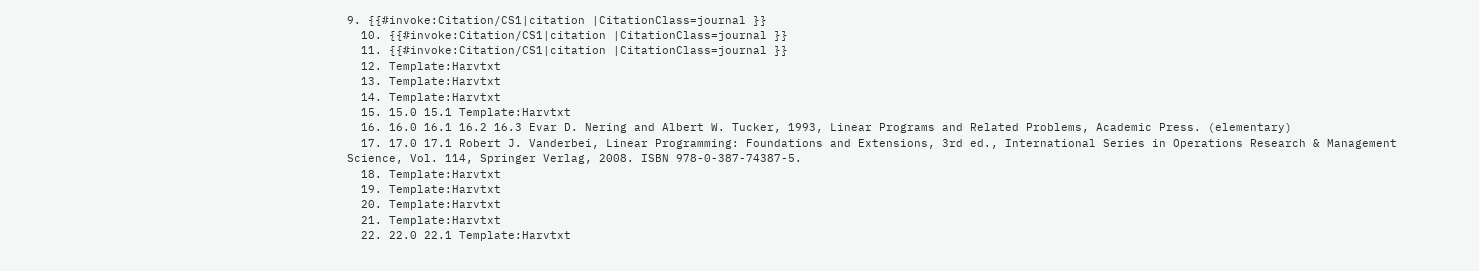9. {{#invoke:Citation/CS1|citation |CitationClass=journal }}
  10. {{#invoke:Citation/CS1|citation |CitationClass=journal }}
  11. {{#invoke:Citation/CS1|citation |CitationClass=journal }}
  12. Template:Harvtxt
  13. Template:Harvtxt
  14. Template:Harvtxt
  15. 15.0 15.1 Template:Harvtxt
  16. 16.0 16.1 16.2 16.3 Evar D. Nering and Albert W. Tucker, 1993, Linear Programs and Related Problems, Academic Press. (elementary)
  17. 17.0 17.1 Robert J. Vanderbei, Linear Programming: Foundations and Extensions, 3rd ed., International Series in Operations Research & Management Science, Vol. 114, Springer Verlag, 2008. ISBN 978-0-387-74387-5.
  18. Template:Harvtxt
  19. Template:Harvtxt
  20. Template:Harvtxt
  21. Template:Harvtxt
  22. 22.0 22.1 Template:Harvtxt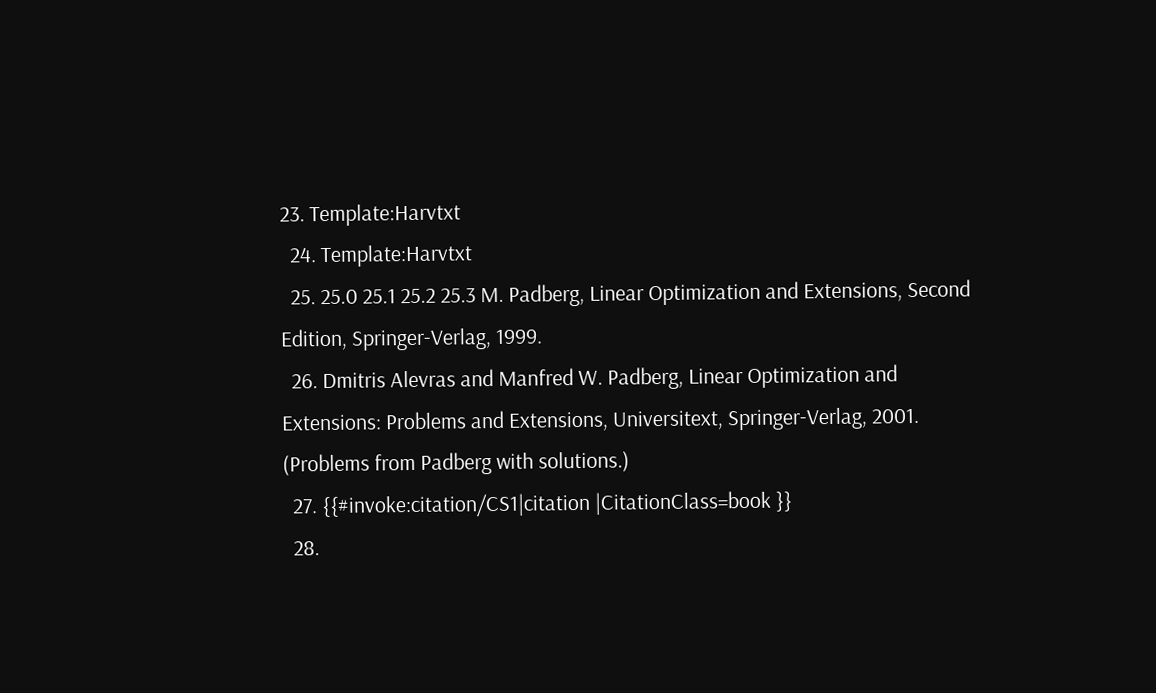23. Template:Harvtxt
  24. Template:Harvtxt
  25. 25.0 25.1 25.2 25.3 M. Padberg, Linear Optimization and Extensions, Second Edition, Springer-Verlag, 1999.
  26. Dmitris Alevras and Manfred W. Padberg, Linear Optimization and Extensions: Problems and Extensions, Universitext, Springer-Verlag, 2001. (Problems from Padberg with solutions.)
  27. {{#invoke:citation/CS1|citation |CitationClass=book }}
  28.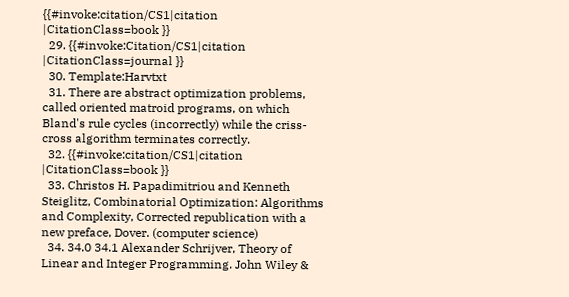{{#invoke:citation/CS1|citation |CitationClass=book }}
  29. {{#invoke:Citation/CS1|citation |CitationClass=journal }}
  30. Template:Harvtxt
  31. There are abstract optimization problems, called oriented matroid programs, on which Bland's rule cycles (incorrectly) while the criss-cross algorithm terminates correctly.
  32. {{#invoke:citation/CS1|citation |CitationClass=book }}
  33. Christos H. Papadimitriou and Kenneth Steiglitz, Combinatorial Optimization: Algorithms and Complexity, Corrected republication with a new preface, Dover. (computer science)
  34. 34.0 34.1 Alexander Schrijver, Theory of Linear and Integer Programming. John Wiley &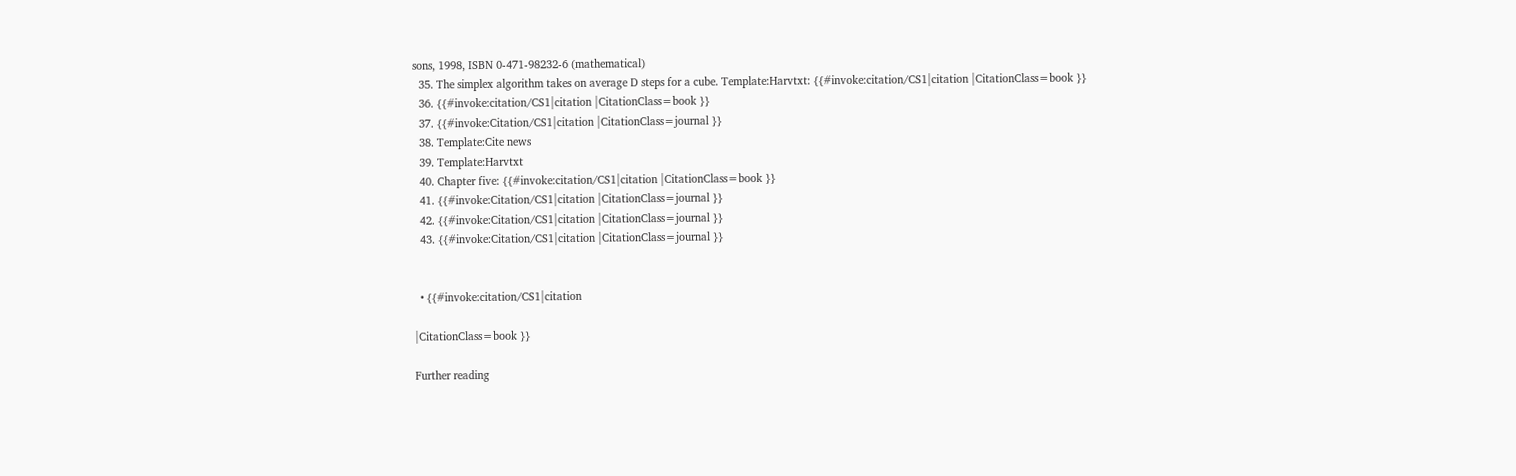sons, 1998, ISBN 0-471-98232-6 (mathematical)
  35. The simplex algorithm takes on average D steps for a cube. Template:Harvtxt: {{#invoke:citation/CS1|citation |CitationClass=book }}
  36. {{#invoke:citation/CS1|citation |CitationClass=book }}
  37. {{#invoke:Citation/CS1|citation |CitationClass=journal }}
  38. Template:Cite news
  39. Template:Harvtxt
  40. Chapter five: {{#invoke:citation/CS1|citation |CitationClass=book }}
  41. {{#invoke:Citation/CS1|citation |CitationClass=journal }}
  42. {{#invoke:Citation/CS1|citation |CitationClass=journal }}
  43. {{#invoke:Citation/CS1|citation |CitationClass=journal }}


  • {{#invoke:citation/CS1|citation

|CitationClass=book }}

Further reading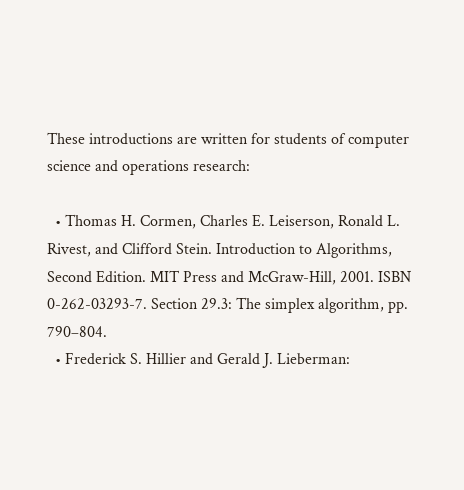These introductions are written for students of computer science and operations research:

  • Thomas H. Cormen, Charles E. Leiserson, Ronald L. Rivest, and Clifford Stein. Introduction to Algorithms, Second Edition. MIT Press and McGraw-Hill, 2001. ISBN 0-262-03293-7. Section 29.3: The simplex algorithm, pp. 790–804.
  • Frederick S. Hillier and Gerald J. Lieberman: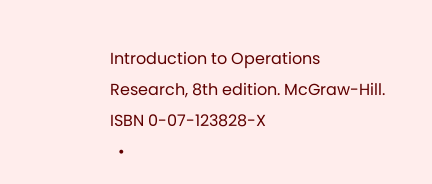Introduction to Operations Research, 8th edition. McGraw-Hill. ISBN 0-07-123828-X
  •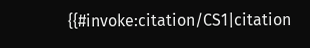{{#invoke:citation/CS1|citation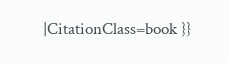|CitationClass=book }}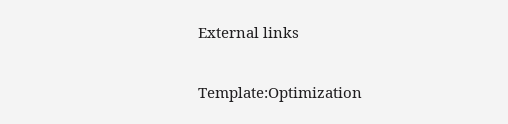External links


Template:Optimization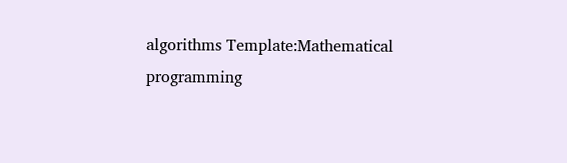algorithms Template:Mathematical programming